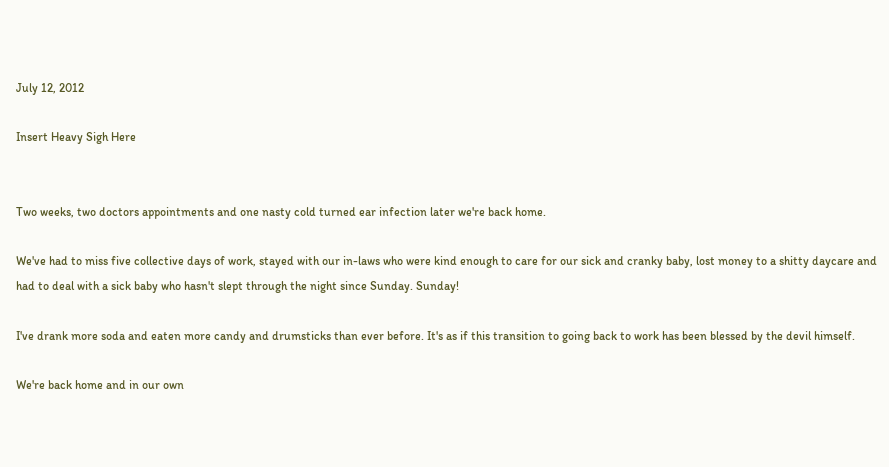July 12, 2012

Insert Heavy Sigh Here


Two weeks, two doctors appointments and one nasty cold turned ear infection later we're back home.

We've had to miss five collective days of work, stayed with our in-laws who were kind enough to care for our sick and cranky baby, lost money to a shitty daycare and had to deal with a sick baby who hasn't slept through the night since Sunday. Sunday!

I've drank more soda and eaten more candy and drumsticks than ever before. It's as if this transition to going back to work has been blessed by the devil himself.

We're back home and in our own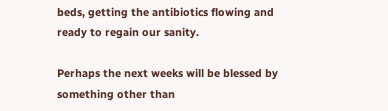beds, getting the antibiotics flowing and ready to regain our sanity.

Perhaps the next weeks will be blessed by something other than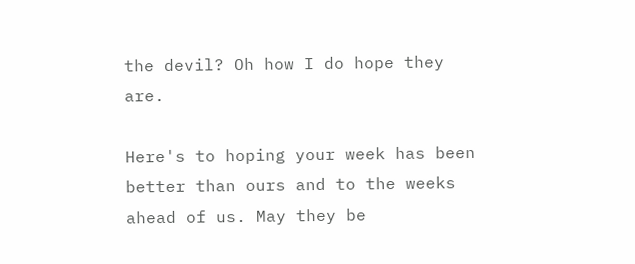the devil? Oh how I do hope they are.

Here's to hoping your week has been better than ours and to the weeks ahead of us. May they be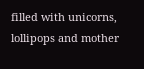filled with unicorns, lollipops and mother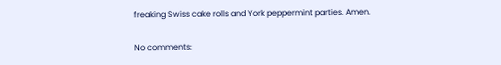freaking Swiss cake rolls and York peppermint parties. Amen.

No comments: